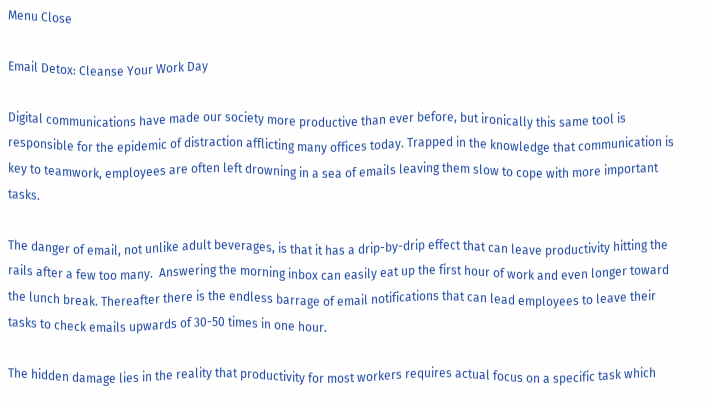Menu Close

Email Detox: Cleanse Your Work Day

Digital communications have made our society more productive than ever before, but ironically this same tool is responsible for the epidemic of distraction afflicting many offices today. Trapped in the knowledge that communication is key to teamwork, employees are often left drowning in a sea of emails leaving them slow to cope with more important tasks.

The danger of email, not unlike adult beverages, is that it has a drip-by-drip effect that can leave productivity hitting the rails after a few too many.  Answering the morning inbox can easily eat up the first hour of work and even longer toward the lunch break. Thereafter there is the endless barrage of email notifications that can lead employees to leave their tasks to check emails upwards of 30-50 times in one hour.

The hidden damage lies in the reality that productivity for most workers requires actual focus on a specific task which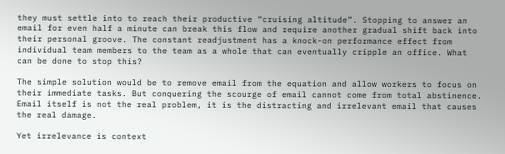they must settle into to reach their productive “cruising altitude”. Stopping to answer an email for even half a minute can break this flow and require another gradual shift back into their personal groove. The constant readjustment has a knock-on performance effect from individual team members to the team as a whole that can eventually cripple an office. What can be done to stop this?

The simple solution would be to remove email from the equation and allow workers to focus on their immediate tasks. But conquering the scourge of email cannot come from total abstinence. Email itself is not the real problem, it is the distracting and irrelevant email that causes the real damage.

Yet irrelevance is context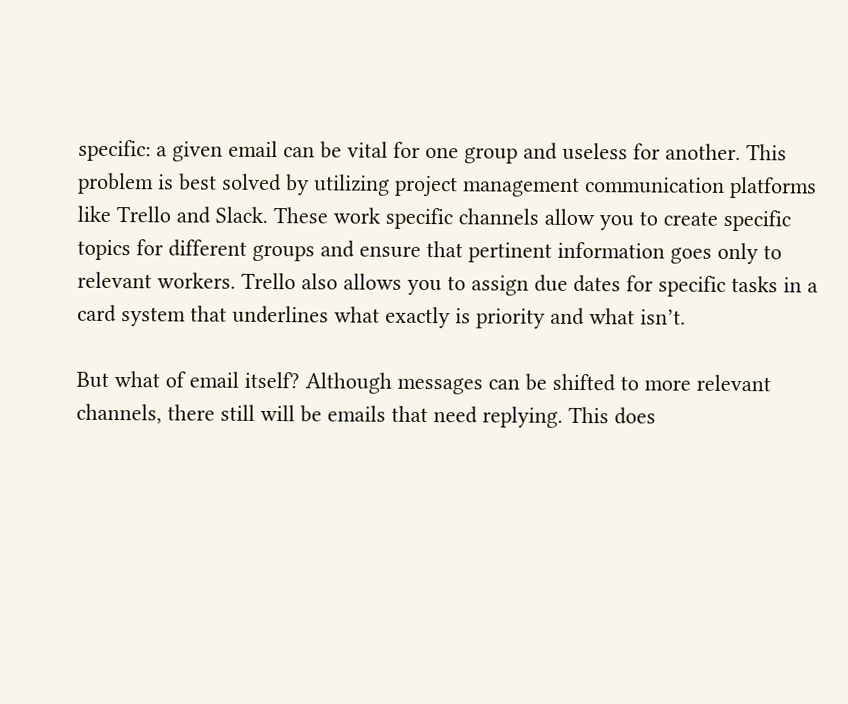specific: a given email can be vital for one group and useless for another. This problem is best solved by utilizing project management communication platforms like Trello and Slack. These work specific channels allow you to create specific topics for different groups and ensure that pertinent information goes only to relevant workers. Trello also allows you to assign due dates for specific tasks in a card system that underlines what exactly is priority and what isn’t.

But what of email itself? Although messages can be shifted to more relevant channels, there still will be emails that need replying. This does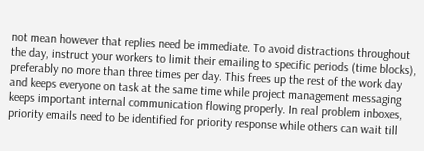not mean however that replies need be immediate. To avoid distractions throughout the day, instruct your workers to limit their emailing to specific periods (time blocks), preferably no more than three times per day. This frees up the rest of the work day and keeps everyone on task at the same time while project management messaging keeps important internal communication flowing properly. In real problem inboxes, priority emails need to be identified for priority response while others can wait till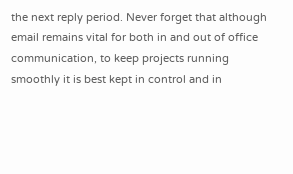the next reply period. Never forget that although email remains vital for both in and out of office communication, to keep projects running smoothly it is best kept in control and in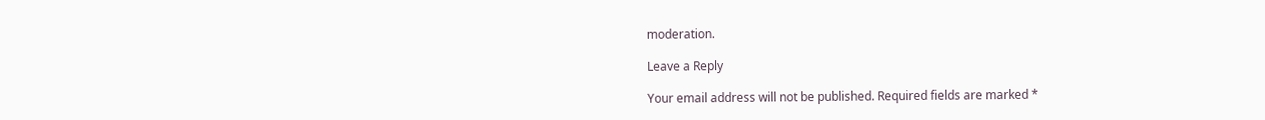moderation.

Leave a Reply

Your email address will not be published. Required fields are marked *